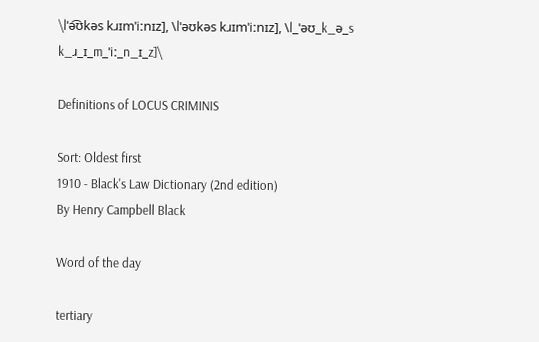\lˈə͡ʊkəs kɹɪmˈiːnɪz], \lˈəʊkəs kɹɪmˈiːnɪz], \l_ˈəʊ_k_ə_s k_ɹ_ɪ_m_ˈiː_n_ɪ_z]\

Definitions of LOCUS CRIMINIS

Sort: Oldest first
1910 - Black's Law Dictionary (2nd edition)
By Henry Campbell Black

Word of the day

tertiary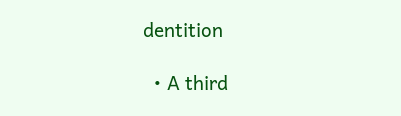dentition

  • A third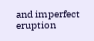and imperfect eruption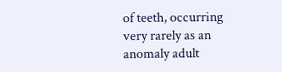of teeth, occurring very rarely as an anomaly adult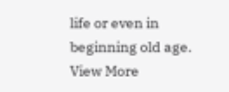life or even in beginning old age.
View More